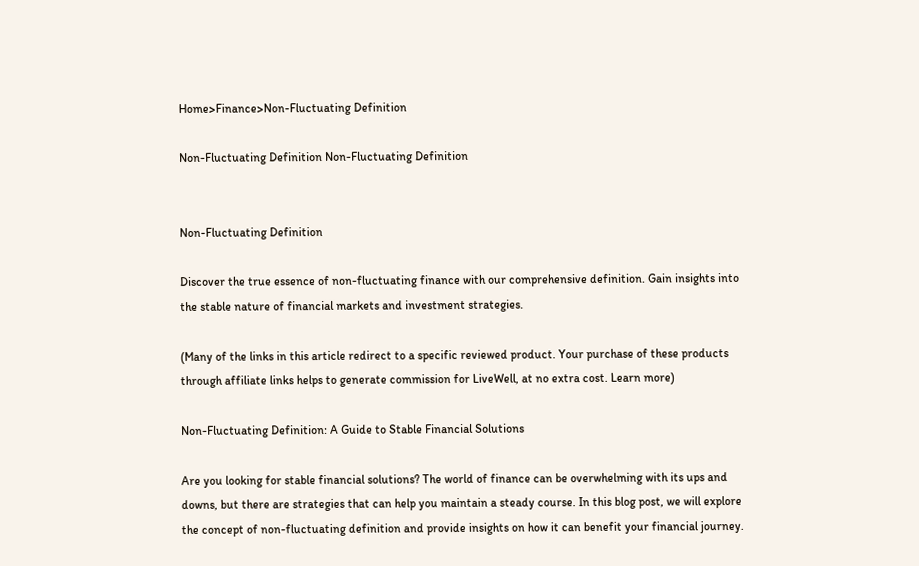Home>Finance>Non-Fluctuating Definition

Non-Fluctuating Definition Non-Fluctuating Definition


Non-Fluctuating Definition

Discover the true essence of non-fluctuating finance with our comprehensive definition. Gain insights into the stable nature of financial markets and investment strategies.

(Many of the links in this article redirect to a specific reviewed product. Your purchase of these products through affiliate links helps to generate commission for LiveWell, at no extra cost. Learn more)

Non-Fluctuating Definition: A Guide to Stable Financial Solutions

Are you looking for stable financial solutions? The world of finance can be overwhelming with its ups and downs, but there are strategies that can help you maintain a steady course. In this blog post, we will explore the concept of non-fluctuating definition and provide insights on how it can benefit your financial journey.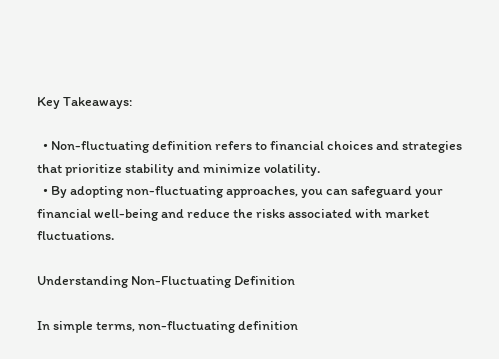Key Takeaways:

  • Non-fluctuating definition refers to financial choices and strategies that prioritize stability and minimize volatility.
  • By adopting non-fluctuating approaches, you can safeguard your financial well-being and reduce the risks associated with market fluctuations.

Understanding Non-Fluctuating Definition

In simple terms, non-fluctuating definition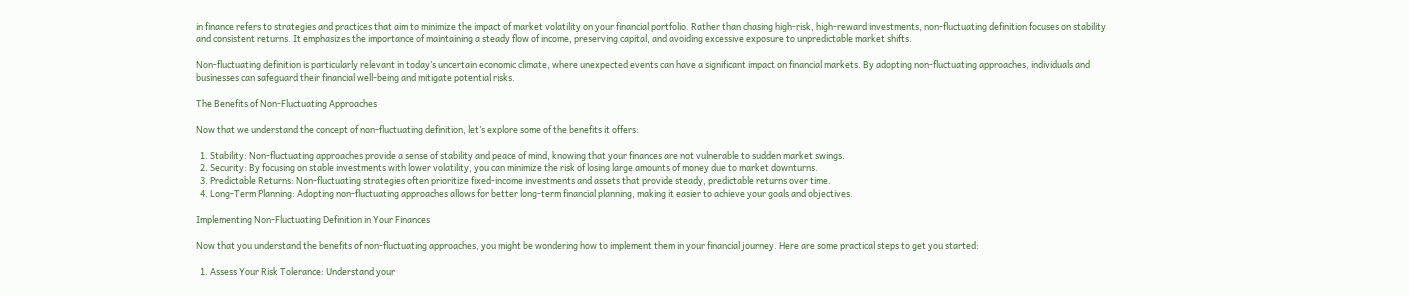in finance refers to strategies and practices that aim to minimize the impact of market volatility on your financial portfolio. Rather than chasing high-risk, high-reward investments, non-fluctuating definition focuses on stability and consistent returns. It emphasizes the importance of maintaining a steady flow of income, preserving capital, and avoiding excessive exposure to unpredictable market shifts.

Non-fluctuating definition is particularly relevant in today’s uncertain economic climate, where unexpected events can have a significant impact on financial markets. By adopting non-fluctuating approaches, individuals and businesses can safeguard their financial well-being and mitigate potential risks.

The Benefits of Non-Fluctuating Approaches

Now that we understand the concept of non-fluctuating definition, let’s explore some of the benefits it offers:

  1. Stability: Non-fluctuating approaches provide a sense of stability and peace of mind, knowing that your finances are not vulnerable to sudden market swings.
  2. Security: By focusing on stable investments with lower volatility, you can minimize the risk of losing large amounts of money due to market downturns.
  3. Predictable Returns: Non-fluctuating strategies often prioritize fixed-income investments and assets that provide steady, predictable returns over time.
  4. Long-Term Planning: Adopting non-fluctuating approaches allows for better long-term financial planning, making it easier to achieve your goals and objectives.

Implementing Non-Fluctuating Definition in Your Finances

Now that you understand the benefits of non-fluctuating approaches, you might be wondering how to implement them in your financial journey. Here are some practical steps to get you started:

  1. Assess Your Risk Tolerance: Understand your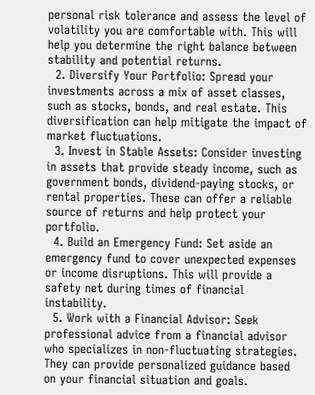personal risk tolerance and assess the level of volatility you are comfortable with. This will help you determine the right balance between stability and potential returns.
  2. Diversify Your Portfolio: Spread your investments across a mix of asset classes, such as stocks, bonds, and real estate. This diversification can help mitigate the impact of market fluctuations.
  3. Invest in Stable Assets: Consider investing in assets that provide steady income, such as government bonds, dividend-paying stocks, or rental properties. These can offer a reliable source of returns and help protect your portfolio.
  4. Build an Emergency Fund: Set aside an emergency fund to cover unexpected expenses or income disruptions. This will provide a safety net during times of financial instability.
  5. Work with a Financial Advisor: Seek professional advice from a financial advisor who specializes in non-fluctuating strategies. They can provide personalized guidance based on your financial situation and goals.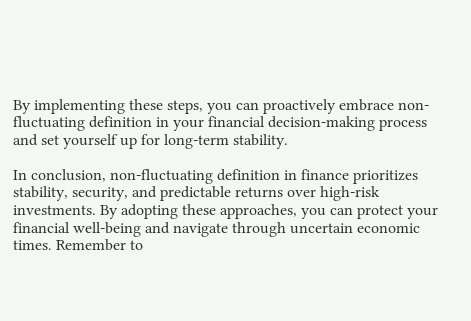By implementing these steps, you can proactively embrace non-fluctuating definition in your financial decision-making process and set yourself up for long-term stability.

In conclusion, non-fluctuating definition in finance prioritizes stability, security, and predictable returns over high-risk investments. By adopting these approaches, you can protect your financial well-being and navigate through uncertain economic times. Remember to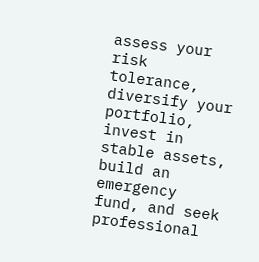assess your risk tolerance, diversify your portfolio, invest in stable assets, build an emergency fund, and seek professional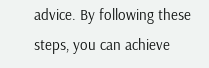advice. By following these steps, you can achieve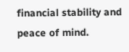financial stability and peace of mind.